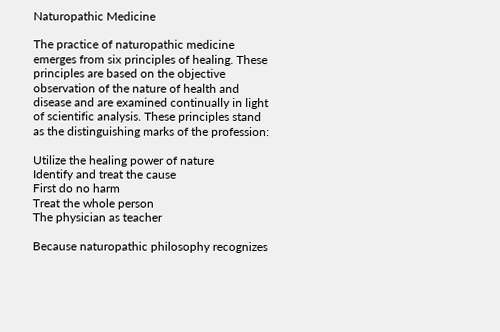Naturopathic Medicine

The practice of naturopathic medicine emerges from six principles of healing. These principles are based on the objective observation of the nature of health and disease and are examined continually in light of scientific analysis. These principles stand as the distinguishing marks of the profession:

Utilize the healing power of nature
Identify and treat the cause
First do no harm
Treat the whole person
The physician as teacher

Because naturopathic philosophy recognizes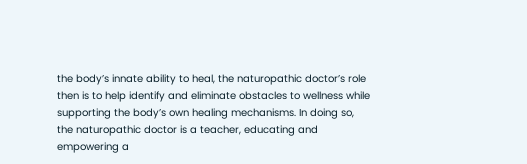the body’s innate ability to heal, the naturopathic doctor’s role then is to help identify and eliminate obstacles to wellness while supporting the body’s own healing mechanisms. In doing so, the naturopathic doctor is a teacher, educating and empowering a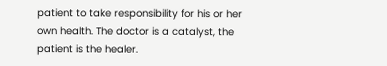patient to take responsibility for his or her own health. The doctor is a catalyst, the patient is the healer.